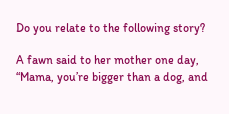Do you relate to the following story?

A fawn said to her mother one day, “Mama, you’re bigger than a dog, and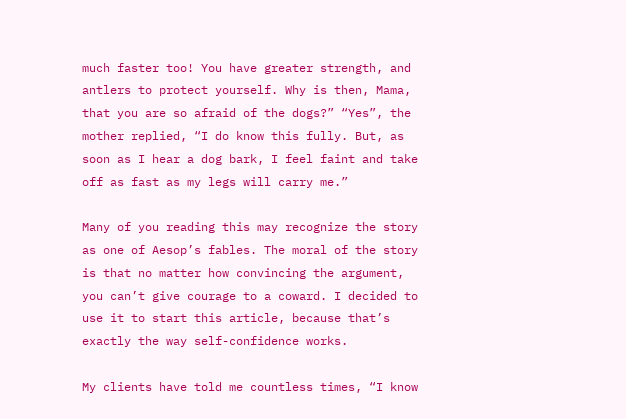much faster too! You have greater strength, and antlers to protect yourself. Why is then, Mama, that you are so afraid of the dogs?” “Yes”, the mother replied, “I do know this fully. But, as soon as I hear a dog bark, I feel faint and take off as fast as my legs will carry me.”

Many of you reading this may recognize the story as one of Aesop’s fables. The moral of the story is that no matter how convincing the argument, you can’t give courage to a coward. I decided to use it to start this article, because that’s exactly the way self-confidence works.

My clients have told me countless times, “I know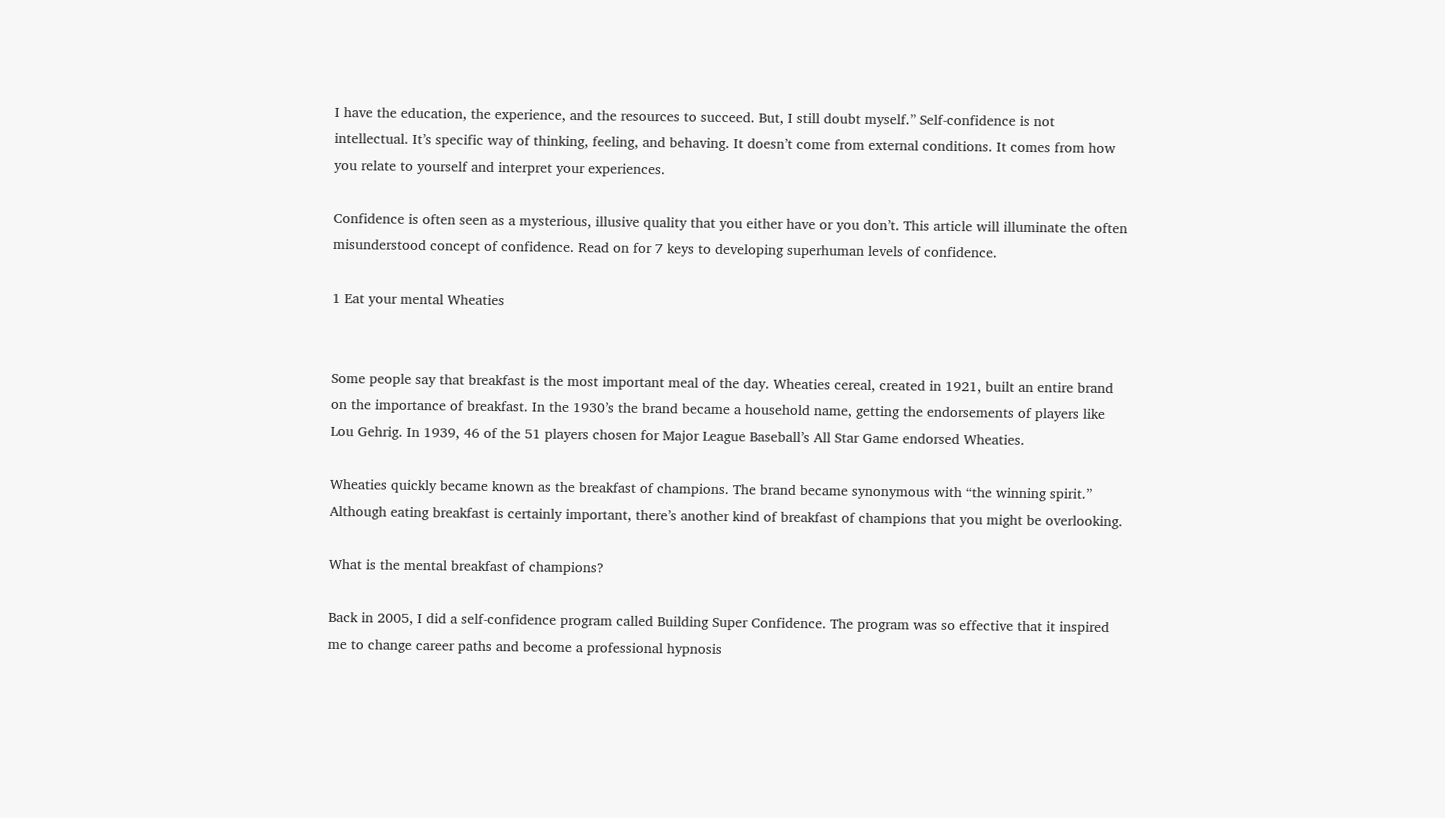I have the education, the experience, and the resources to succeed. But, I still doubt myself.” Self-confidence is not intellectual. It’s specific way of thinking, feeling, and behaving. It doesn’t come from external conditions. It comes from how you relate to yourself and interpret your experiences.

Confidence is often seen as a mysterious, illusive quality that you either have or you don’t. This article will illuminate the often misunderstood concept of confidence. Read on for 7 keys to developing superhuman levels of confidence.

1 Eat your mental Wheaties


Some people say that breakfast is the most important meal of the day. Wheaties cereal, created in 1921, built an entire brand on the importance of breakfast. In the 1930’s the brand became a household name, getting the endorsements of players like Lou Gehrig. In 1939, 46 of the 51 players chosen for Major League Baseball’s All Star Game endorsed Wheaties.

Wheaties quickly became known as the breakfast of champions. The brand became synonymous with “the winning spirit.” Although eating breakfast is certainly important, there’s another kind of breakfast of champions that you might be overlooking.

What is the mental breakfast of champions?

Back in 2005, I did a self-confidence program called Building Super Confidence. The program was so effective that it inspired me to change career paths and become a professional hypnosis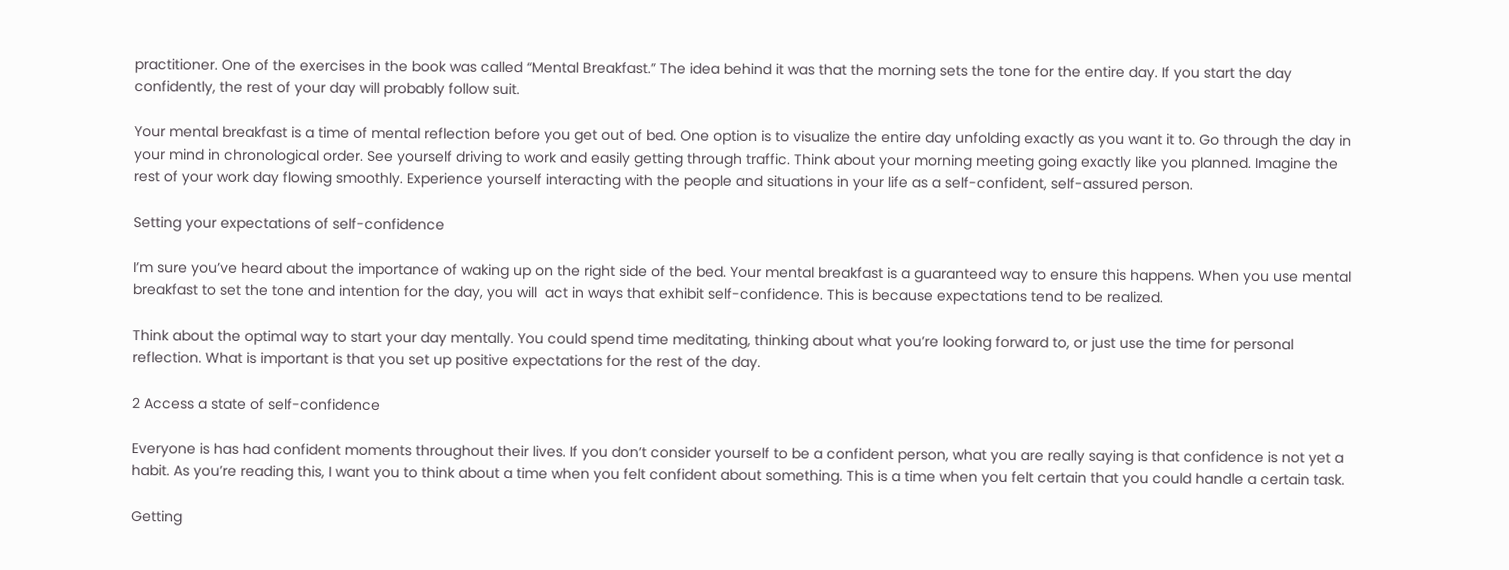practitioner. One of the exercises in the book was called “Mental Breakfast.” The idea behind it was that the morning sets the tone for the entire day. If you start the day confidently, the rest of your day will probably follow suit.

Your mental breakfast is a time of mental reflection before you get out of bed. One option is to visualize the entire day unfolding exactly as you want it to. Go through the day in your mind in chronological order. See yourself driving to work and easily getting through traffic. Think about your morning meeting going exactly like you planned. Imagine the rest of your work day flowing smoothly. Experience yourself interacting with the people and situations in your life as a self-confident, self-assured person.

Setting your expectations of self-confidence

I’m sure you’ve heard about the importance of waking up on the right side of the bed. Your mental breakfast is a guaranteed way to ensure this happens. When you use mental breakfast to set the tone and intention for the day, you will  act in ways that exhibit self-confidence. This is because expectations tend to be realized.

Think about the optimal way to start your day mentally. You could spend time meditating, thinking about what you’re looking forward to, or just use the time for personal reflection. What is important is that you set up positive expectations for the rest of the day.

2 Access a state of self-confidence

Everyone is has had confident moments throughout their lives. If you don’t consider yourself to be a confident person, what you are really saying is that confidence is not yet a habit. As you’re reading this, I want you to think about a time when you felt confident about something. This is a time when you felt certain that you could handle a certain task.

Getting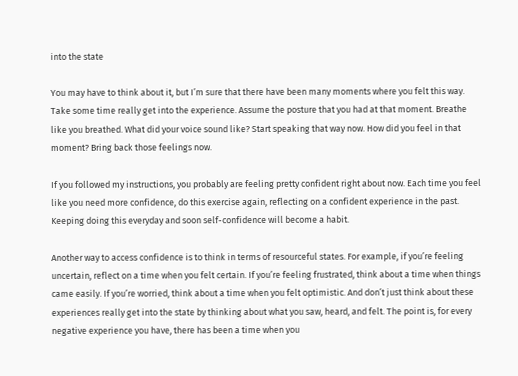into the state

You may have to think about it, but I’m sure that there have been many moments where you felt this way. Take some time really get into the experience. Assume the posture that you had at that moment. Breathe like you breathed. What did your voice sound like? Start speaking that way now. How did you feel in that moment? Bring back those feelings now.

If you followed my instructions, you probably are feeling pretty confident right about now. Each time you feel like you need more confidence, do this exercise again, reflecting on a confident experience in the past. Keeping doing this everyday and soon self-confidence will become a habit.

Another way to access confidence is to think in terms of resourceful states. For example, if you’re feeling uncertain, reflect on a time when you felt certain. If you’re feeling frustrated, think about a time when things came easily. If you’re worried, think about a time when you felt optimistic. And don’t just think about these experiences really get into the state by thinking about what you saw, heard, and felt. The point is, for every negative experience you have, there has been a time when you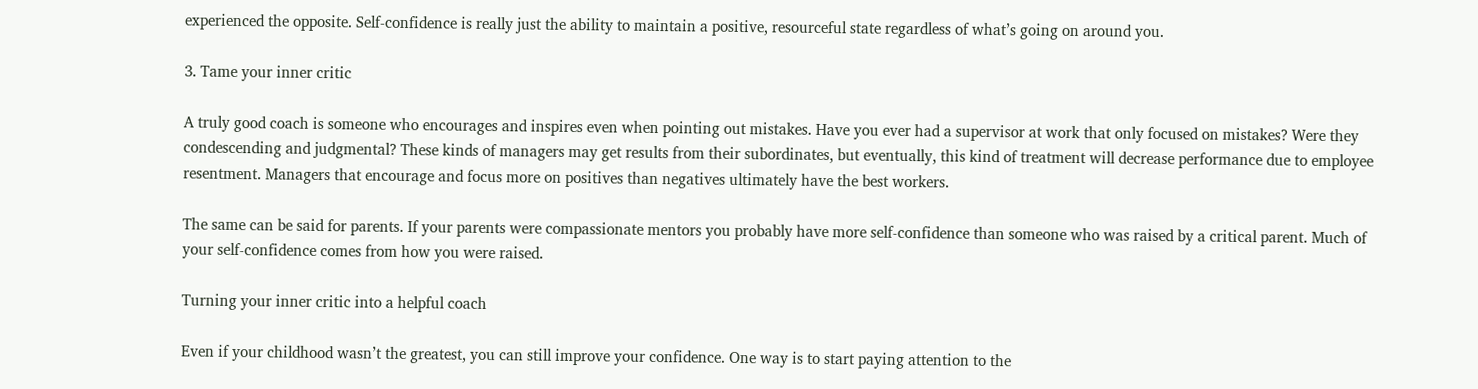experienced the opposite. Self-confidence is really just the ability to maintain a positive, resourceful state regardless of what’s going on around you.

3. Tame your inner critic

A truly good coach is someone who encourages and inspires even when pointing out mistakes. Have you ever had a supervisor at work that only focused on mistakes? Were they condescending and judgmental? These kinds of managers may get results from their subordinates, but eventually, this kind of treatment will decrease performance due to employee resentment. Managers that encourage and focus more on positives than negatives ultimately have the best workers.

The same can be said for parents. If your parents were compassionate mentors you probably have more self-confidence than someone who was raised by a critical parent. Much of your self-confidence comes from how you were raised.

Turning your inner critic into a helpful coach

Even if your childhood wasn’t the greatest, you can still improve your confidence. One way is to start paying attention to the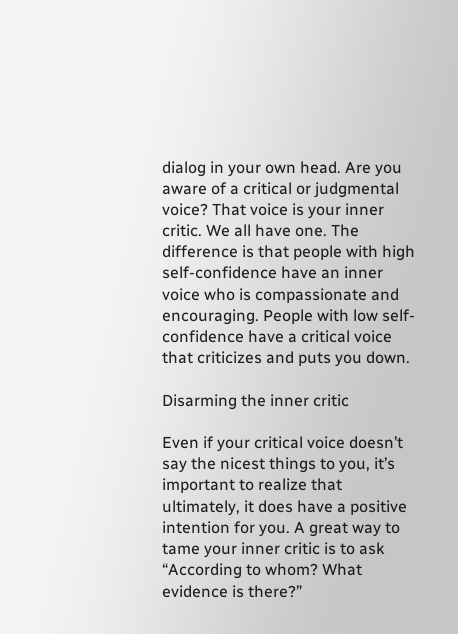dialog in your own head. Are you aware of a critical or judgmental voice? That voice is your inner critic. We all have one. The difference is that people with high self-confidence have an inner voice who is compassionate and encouraging. People with low self-confidence have a critical voice that criticizes and puts you down.

Disarming the inner critic

Even if your critical voice doesn’t say the nicest things to you, it’s important to realize that ultimately, it does have a positive intention for you. A great way to tame your inner critic is to ask “According to whom? What evidence is there?”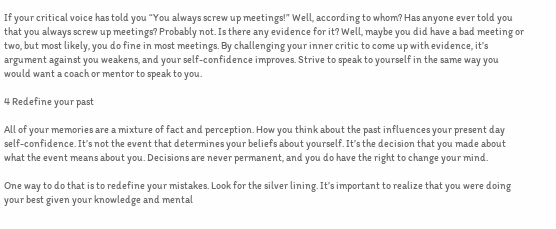If your critical voice has told you “You always screw up meetings!” Well, according to whom? Has anyone ever told you that you always screw up meetings? Probably not. Is there any evidence for it? Well, maybe you did have a bad meeting or two, but most likely, you do fine in most meetings. By challenging your inner critic to come up with evidence, it’s argument against you weakens, and your self-confidence improves. Strive to speak to yourself in the same way you would want a coach or mentor to speak to you.

4 Redefine your past

All of your memories are a mixture of fact and perception. How you think about the past influences your present day self-confidence. It’s not the event that determines your beliefs about yourself. It’s the decision that you made about what the event means about you. Decisions are never permanent, and you do have the right to change your mind.

One way to do that is to redefine your mistakes. Look for the silver lining. It’s important to realize that you were doing your best given your knowledge and mental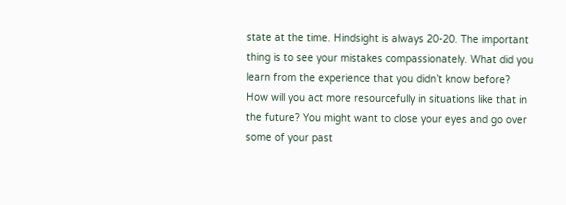state at the time. Hindsight is always 20-20. The important thing is to see your mistakes compassionately. What did you learn from the experience that you didn’t know before? How will you act more resourcefully in situations like that in the future? You might want to close your eyes and go over some of your past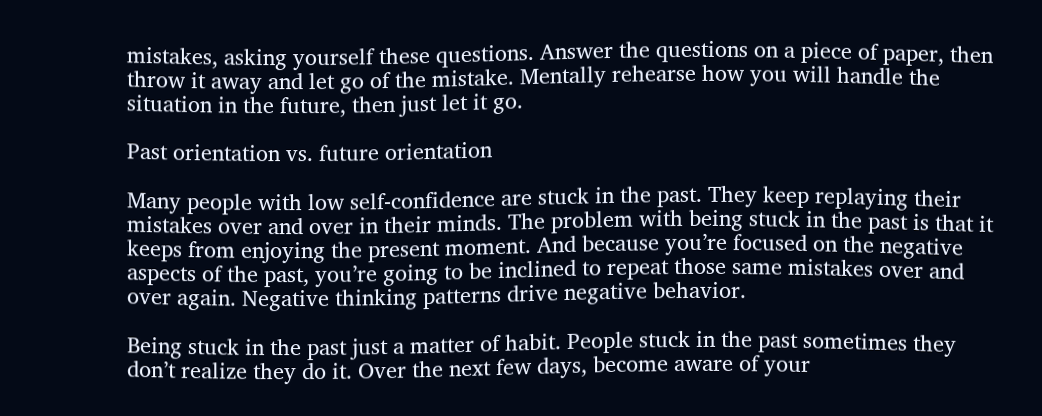mistakes, asking yourself these questions. Answer the questions on a piece of paper, then throw it away and let go of the mistake. Mentally rehearse how you will handle the situation in the future, then just let it go.

Past orientation vs. future orientation

Many people with low self-confidence are stuck in the past. They keep replaying their mistakes over and over in their minds. The problem with being stuck in the past is that it keeps from enjoying the present moment. And because you’re focused on the negative aspects of the past, you’re going to be inclined to repeat those same mistakes over and over again. Negative thinking patterns drive negative behavior.

Being stuck in the past just a matter of habit. People stuck in the past sometimes they don’t realize they do it. Over the next few days, become aware of your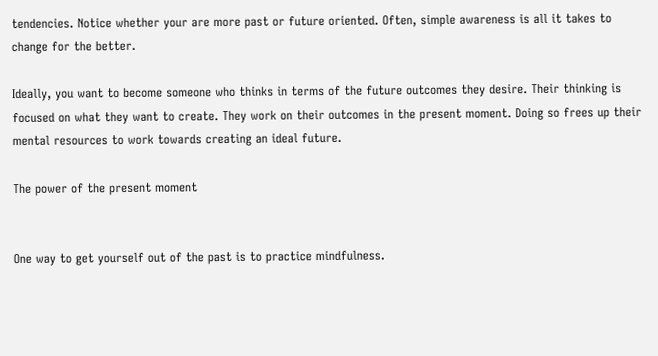tendencies. Notice whether your are more past or future oriented. Often, simple awareness is all it takes to change for the better.

Ideally, you want to become someone who thinks in terms of the future outcomes they desire. Their thinking is focused on what they want to create. They work on their outcomes in the present moment. Doing so frees up their mental resources to work towards creating an ideal future.

The power of the present moment


One way to get yourself out of the past is to practice mindfulness.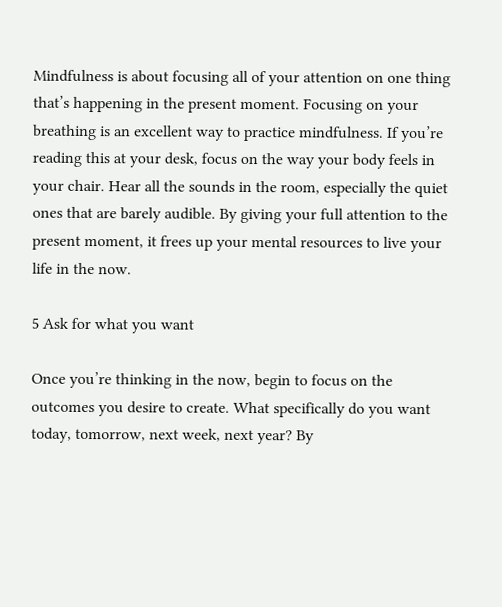Mindfulness is about focusing all of your attention on one thing that’s happening in the present moment. Focusing on your breathing is an excellent way to practice mindfulness. If you’re reading this at your desk, focus on the way your body feels in your chair. Hear all the sounds in the room, especially the quiet ones that are barely audible. By giving your full attention to the present moment, it frees up your mental resources to live your life in the now.

5 Ask for what you want

Once you’re thinking in the now, begin to focus on the outcomes you desire to create. What specifically do you want today, tomorrow, next week, next year? By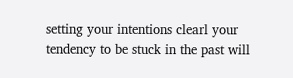setting your intentions clearl your tendency to be stuck in the past will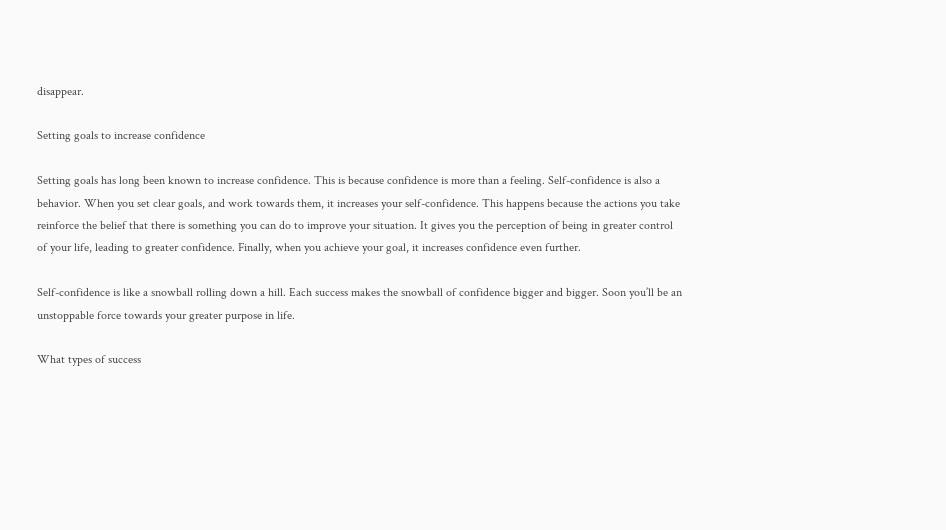disappear.

Setting goals to increase confidence

Setting goals has long been known to increase confidence. This is because confidence is more than a feeling. Self-confidence is also a behavior. When you set clear goals, and work towards them, it increases your self-confidence. This happens because the actions you take reinforce the belief that there is something you can do to improve your situation. It gives you the perception of being in greater control of your life, leading to greater confidence. Finally, when you achieve your goal, it increases confidence even further.

Self-confidence is like a snowball rolling down a hill. Each success makes the snowball of confidence bigger and bigger. Soon you’ll be an unstoppable force towards your greater purpose in life.

What types of success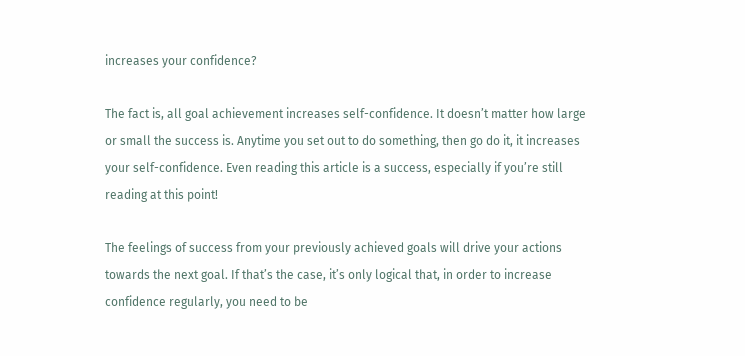increases your confidence?

The fact is, all goal achievement increases self-confidence. It doesn’t matter how large or small the success is. Anytime you set out to do something, then go do it, it increases your self-confidence. Even reading this article is a success, especially if you’re still reading at this point!

The feelings of success from your previously achieved goals will drive your actions towards the next goal. If that’s the case, it’s only logical that, in order to increase confidence regularly, you need to be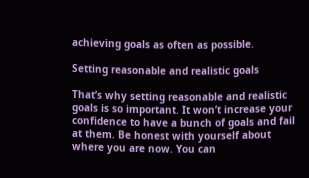achieving goals as often as possible.

Setting reasonable and realistic goals

That’s why setting reasonable and realistic goals is so important. It won’t increase your confidence to have a bunch of goals and fail at them. Be honest with yourself about where you are now. You can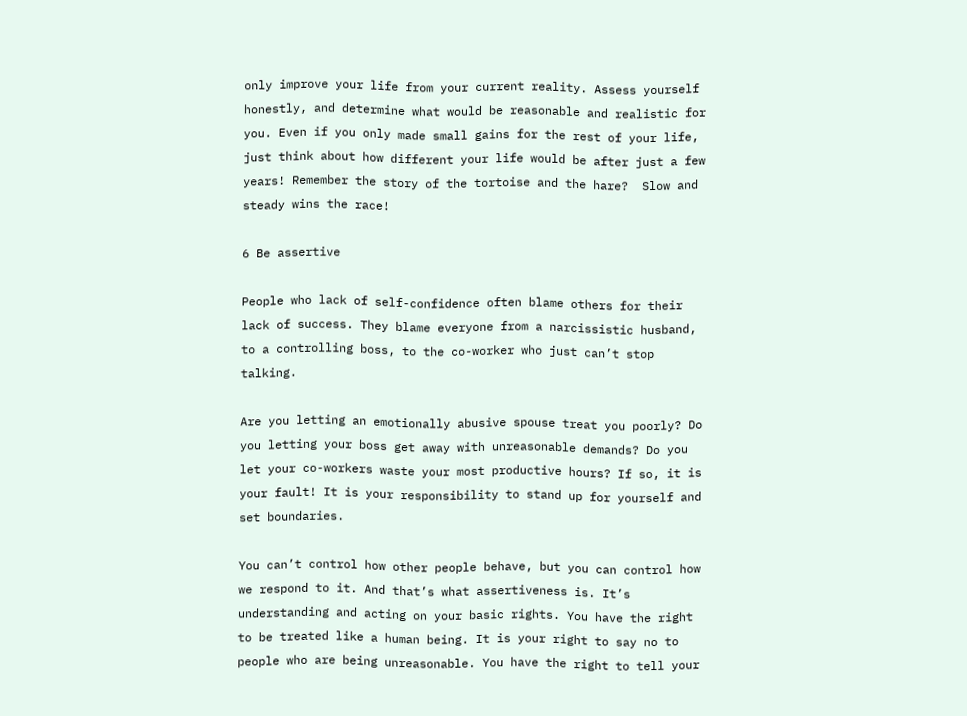only improve your life from your current reality. Assess yourself honestly, and determine what would be reasonable and realistic for you. Even if you only made small gains for the rest of your life, just think about how different your life would be after just a few years! Remember the story of the tortoise and the hare?  Slow and steady wins the race!

6 Be assertive

People who lack of self-confidence often blame others for their lack of success. They blame everyone from a narcissistic husband, to a controlling boss, to the co-worker who just can’t stop talking.

Are you letting an emotionally abusive spouse treat you poorly? Do you letting your boss get away with unreasonable demands? Do you let your co-workers waste your most productive hours? If so, it is your fault! It is your responsibility to stand up for yourself and set boundaries.

You can’t control how other people behave, but you can control how we respond to it. And that’s what assertiveness is. It’s understanding and acting on your basic rights. You have the right to be treated like a human being. It is your right to say no to people who are being unreasonable. You have the right to tell your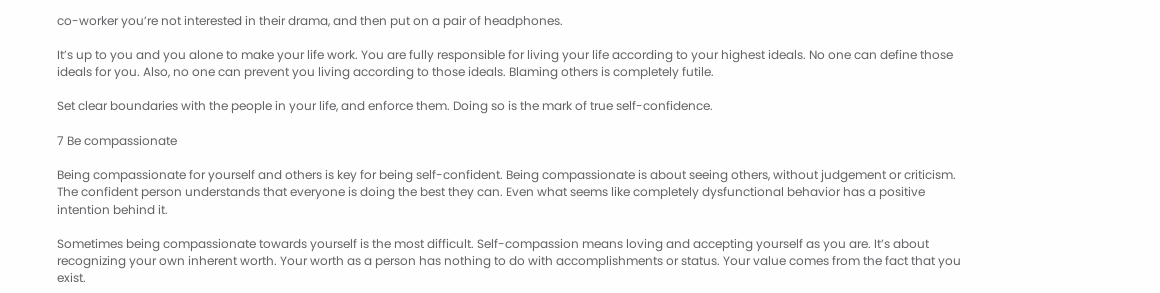co-worker you’re not interested in their drama, and then put on a pair of headphones.

It’s up to you and you alone to make your life work. You are fully responsible for living your life according to your highest ideals. No one can define those ideals for you. Also, no one can prevent you living according to those ideals. Blaming others is completely futile.

Set clear boundaries with the people in your life, and enforce them. Doing so is the mark of true self-confidence.

7 Be compassionate

Being compassionate for yourself and others is key for being self-confident. Being compassionate is about seeing others, without judgement or criticism. The confident person understands that everyone is doing the best they can. Even what seems like completely dysfunctional behavior has a positive intention behind it.

Sometimes being compassionate towards yourself is the most difficult. Self-compassion means loving and accepting yourself as you are. It’s about recognizing your own inherent worth. Your worth as a person has nothing to do with accomplishments or status. Your value comes from the fact that you exist.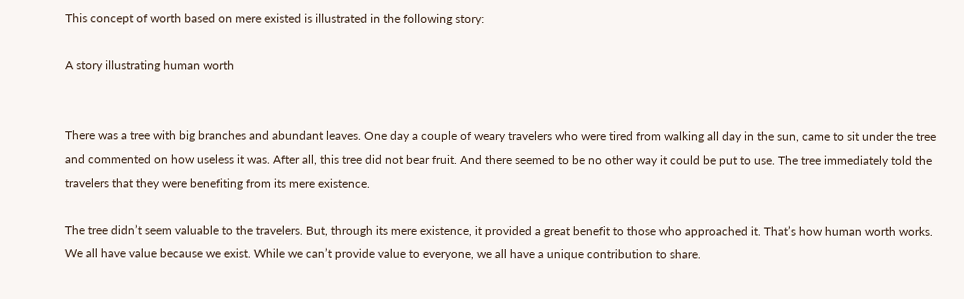This concept of worth based on mere existed is illustrated in the following story:

A story illustrating human worth


There was a tree with big branches and abundant leaves. One day a couple of weary travelers who were tired from walking all day in the sun, came to sit under the tree and commented on how useless it was. After all, this tree did not bear fruit. And there seemed to be no other way it could be put to use. The tree immediately told the travelers that they were benefiting from its mere existence.

The tree didn’t seem valuable to the travelers. But, through its mere existence, it provided a great benefit to those who approached it. That’s how human worth works. We all have value because we exist. While we can’t provide value to everyone, we all have a unique contribution to share.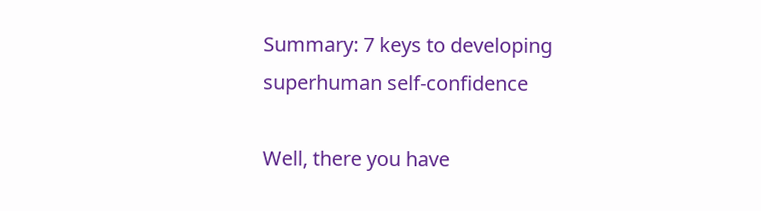Summary: 7 keys to developing superhuman self-confidence

Well, there you have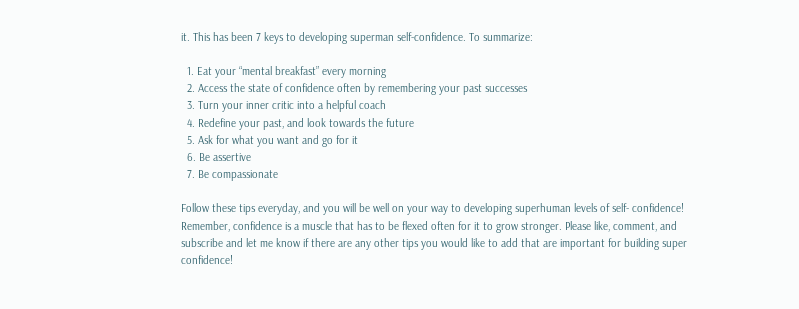it. This has been 7 keys to developing superman self-confidence. To summarize:

  1. Eat your “mental breakfast” every morning
  2. Access the state of confidence often by remembering your past successes
  3. Turn your inner critic into a helpful coach
  4. Redefine your past, and look towards the future
  5. Ask for what you want and go for it
  6. Be assertive
  7. Be compassionate

Follow these tips everyday, and you will be well on your way to developing superhuman levels of self- confidence! Remember, confidence is a muscle that has to be flexed often for it to grow stronger. Please like, comment, and subscribe and let me know if there are any other tips you would like to add that are important for building super confidence!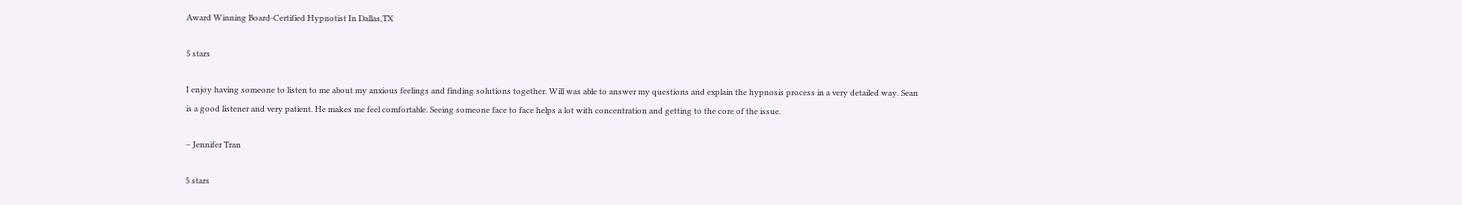Award Winning Board-Certified Hypnotist In Dallas,TX

5 stars

I enjoy having someone to listen to me about my anxious feelings and finding solutions together. Will was able to answer my questions and explain the hypnosis process in a very detailed way. Sean is a good listener and very patient. He makes me feel comfortable. Seeing someone face to face helps a lot with concentration and getting to the core of the issue.

– Jennifer Tran

5 stars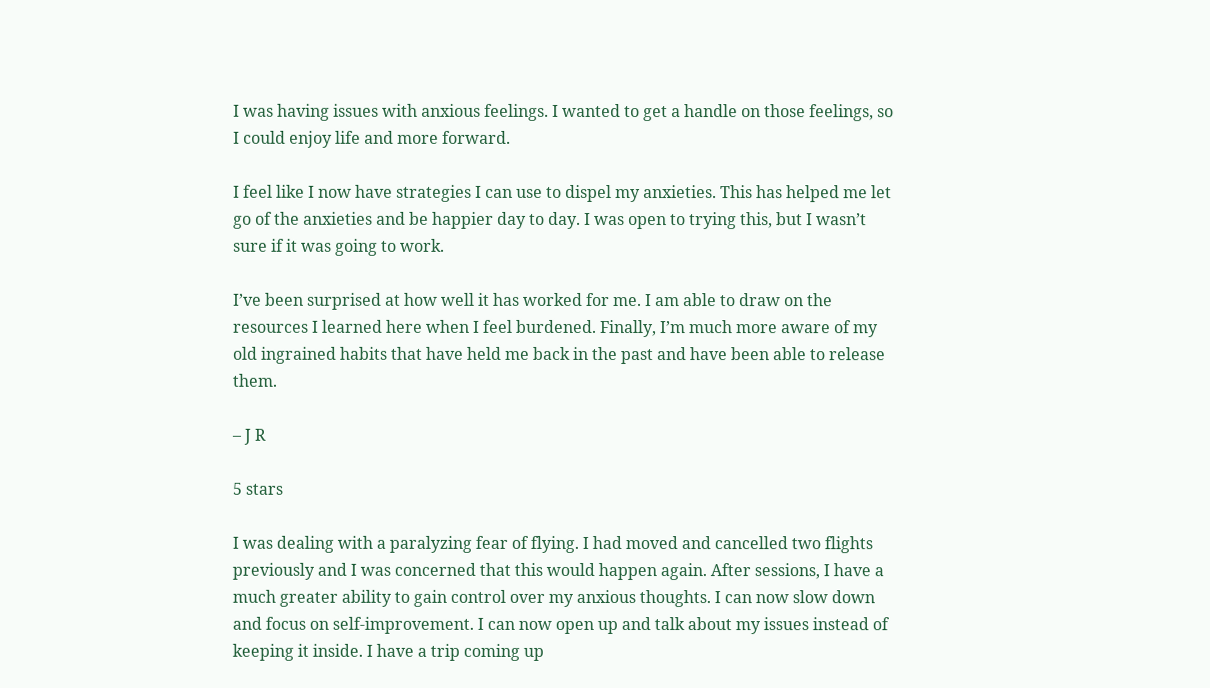I was having issues with anxious feelings. I wanted to get a handle on those feelings, so I could enjoy life and more forward.

I feel like I now have strategies I can use to dispel my anxieties. This has helped me let go of the anxieties and be happier day to day. I was open to trying this, but I wasn’t sure if it was going to work.

I’ve been surprised at how well it has worked for me. I am able to draw on the resources I learned here when I feel burdened. Finally, I’m much more aware of my old ingrained habits that have held me back in the past and have been able to release them.

– J R

5 stars

I was dealing with a paralyzing fear of flying. I had moved and cancelled two flights previously and I was concerned that this would happen again. After sessions, I have a much greater ability to gain control over my anxious thoughts. I can now slow down and focus on self-improvement. I can now open up and talk about my issues instead of keeping it inside. I have a trip coming up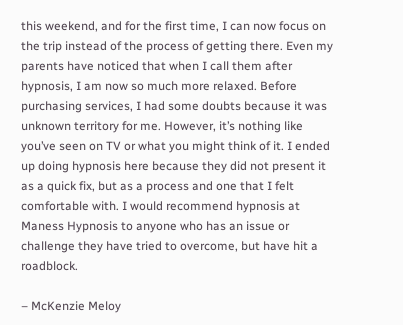this weekend, and for the first time, I can now focus on the trip instead of the process of getting there. Even my parents have noticed that when I call them after hypnosis, I am now so much more relaxed. Before purchasing services, I had some doubts because it was unknown territory for me. However, it’s nothing like you’ve seen on TV or what you might think of it. I ended up doing hypnosis here because they did not present it as a quick fix, but as a process and one that I felt comfortable with. I would recommend hypnosis at Maness Hypnosis to anyone who has an issue or challenge they have tried to overcome, but have hit a roadblock.

– McKenzie Meloy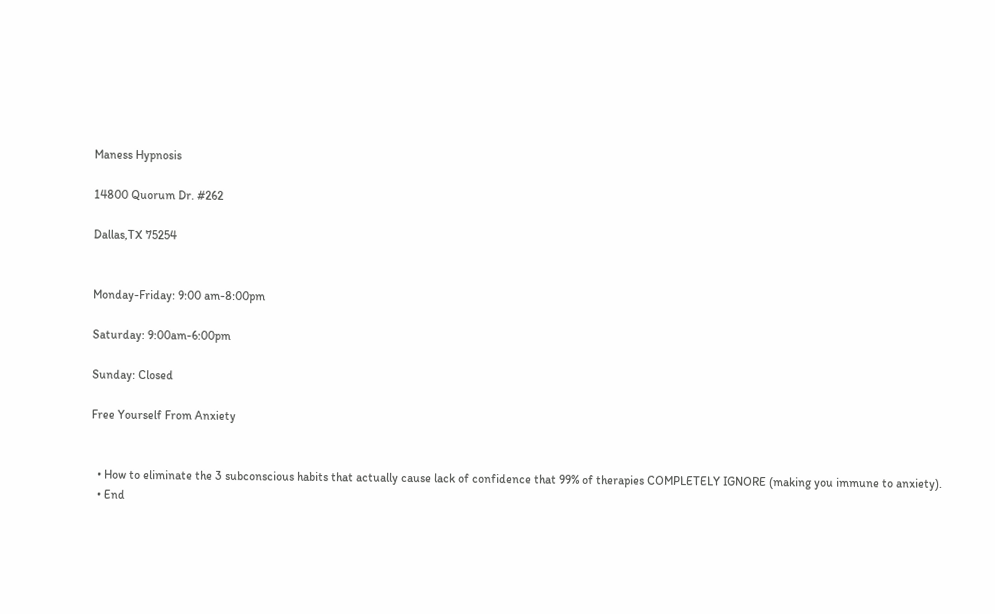Maness Hypnosis

14800 Quorum Dr. #262

Dallas,TX 75254


Monday-Friday: 9:00 am-8:00pm

Saturday: 9:00am-6:00pm

Sunday: Closed

Free Yourself From Anxiety


  • How to eliminate the 3 subconscious habits that actually cause lack of confidence that 99% of therapies COMPLETELY IGNORE (making you immune to anxiety).
  • End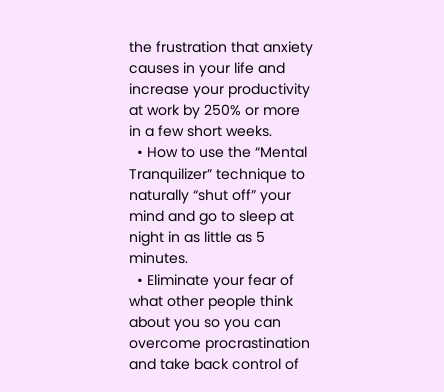the frustration that anxiety causes in your life and increase your productivity at work by 250% or more in a few short weeks.
  • How to use the “Mental Tranquilizer” technique to naturally “shut off” your mind and go to sleep at night in as little as 5 minutes.
  • Eliminate your fear of what other people think about you so you can overcome procrastination and take back control of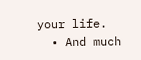your life.
  • And much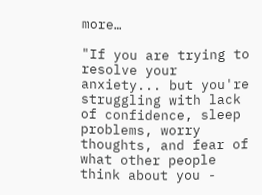more…

"If you are trying to resolve your anxiety... but you're struggling with lack of confidence, sleep problems, worry thoughts, and fear of what other people think about you -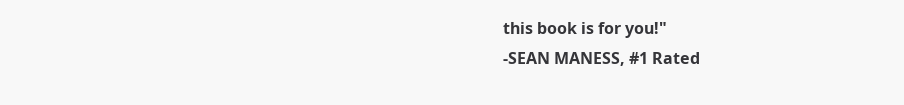this book is for you!"
-SEAN MANESS, #1 Rated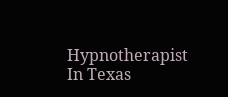Hypnotherapist In Texas